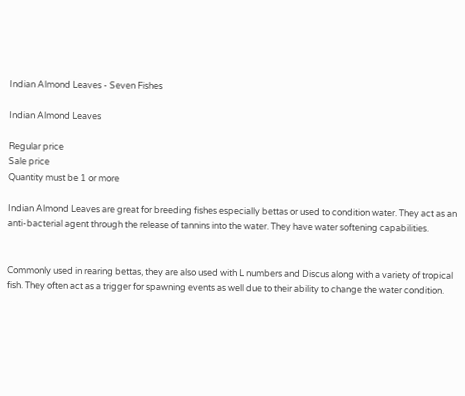Indian Almond Leaves - Seven Fishes

Indian Almond Leaves

Regular price
Sale price
Quantity must be 1 or more

Indian Almond Leaves are great for breeding fishes especially bettas or used to condition water. They act as an anti-bacterial agent through the release of tannins into the water. They have water softening capabilities.


Commonly used in rearing bettas, they are also used with L numbers and Discus along with a variety of tropical fish. They often act as a trigger for spawning events as well due to their ability to change the water condition.